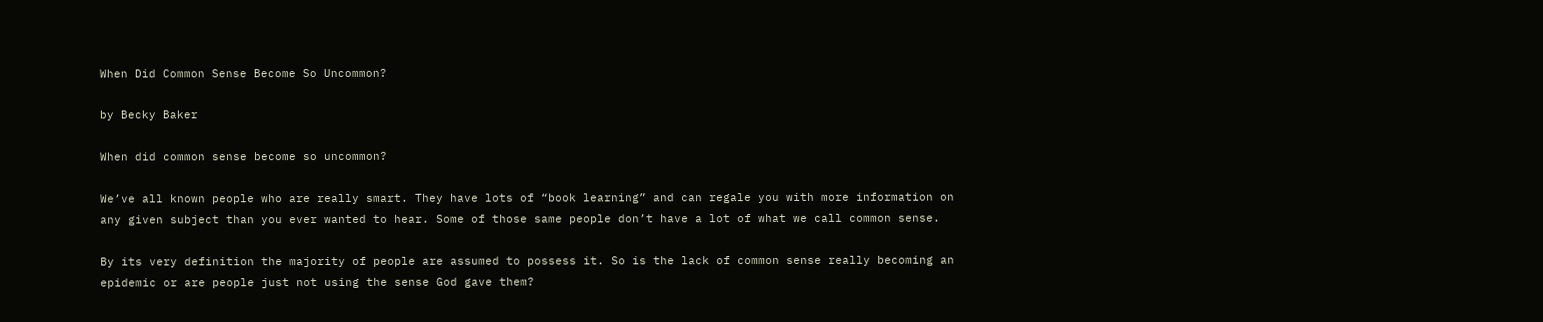When Did Common Sense Become So Uncommon?

by Becky Baker

When did common sense become so uncommon?

We’ve all known people who are really smart. They have lots of “book learning” and can regale you with more information on any given subject than you ever wanted to hear. Some of those same people don’t have a lot of what we call common sense.

By its very definition the majority of people are assumed to possess it. So is the lack of common sense really becoming an epidemic or are people just not using the sense God gave them?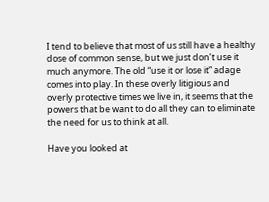I tend to believe that most of us still have a healthy dose of common sense, but we just don’t use it much anymore. The old “use it or lose it” adage comes into play. In these overly litigious and overly protective times we live in, it seems that the powers that be want to do all they can to eliminate the need for us to think at all.

Have you looked at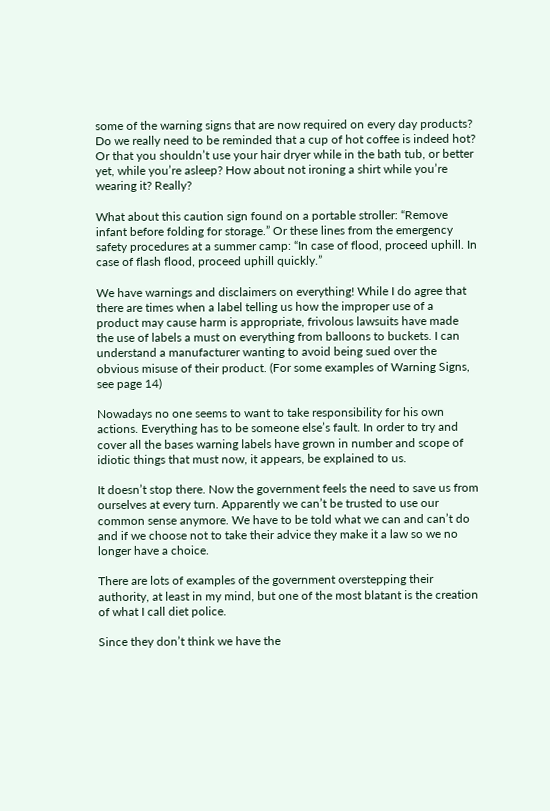some of the warning signs that are now required on every day products? Do we really need to be reminded that a cup of hot coffee is indeed hot? Or that you shouldn’t use your hair dryer while in the bath tub, or better yet, while you’re asleep? How about not ironing a shirt while you’re wearing it? Really?

What about this caution sign found on a portable stroller: “Remove infant before folding for storage.” Or these lines from the emergency safety procedures at a summer camp: “In case of flood, proceed uphill. In case of flash flood, proceed uphill quickly.”

We have warnings and disclaimers on everything! While I do agree that there are times when a label telling us how the improper use of a product may cause harm is appropriate, frivolous lawsuits have made the use of labels a must on everything from balloons to buckets. I can understand a manufacturer wanting to avoid being sued over the obvious misuse of their product. (For some examples of Warning Signs, see page 14)

Nowadays no one seems to want to take responsibility for his own actions. Everything has to be someone else’s fault. In order to try and cover all the bases warning labels have grown in number and scope of idiotic things that must now, it appears, be explained to us.

It doesn’t stop there. Now the government feels the need to save us from ourselves at every turn. Apparently we can’t be trusted to use our common sense anymore. We have to be told what we can and can’t do and if we choose not to take their advice they make it a law so we no longer have a choice.

There are lots of examples of the government overstepping their authority, at least in my mind, but one of the most blatant is the creation of what I call diet police.

Since they don’t think we have the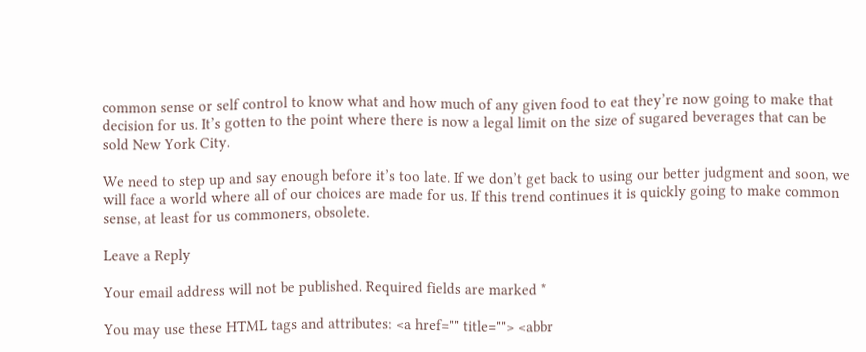common sense or self control to know what and how much of any given food to eat they’re now going to make that decision for us. It’s gotten to the point where there is now a legal limit on the size of sugared beverages that can be sold New York City.

We need to step up and say enough before it’s too late. If we don’t get back to using our better judgment and soon, we will face a world where all of our choices are made for us. If this trend continues it is quickly going to make common sense, at least for us commoners, obsolete.

Leave a Reply

Your email address will not be published. Required fields are marked *

You may use these HTML tags and attributes: <a href="" title=""> <abbr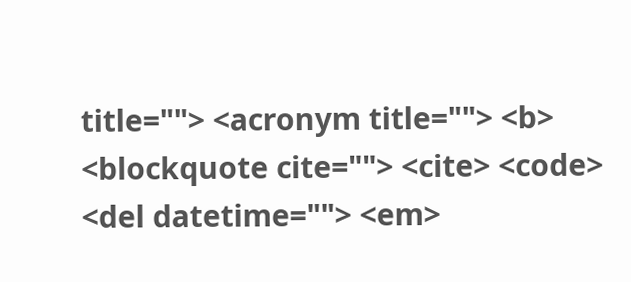title=""> <acronym title=""> <b> <blockquote cite=""> <cite> <code> <del datetime=""> <em>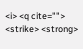<i> <q cite=""> <strike> <strong>